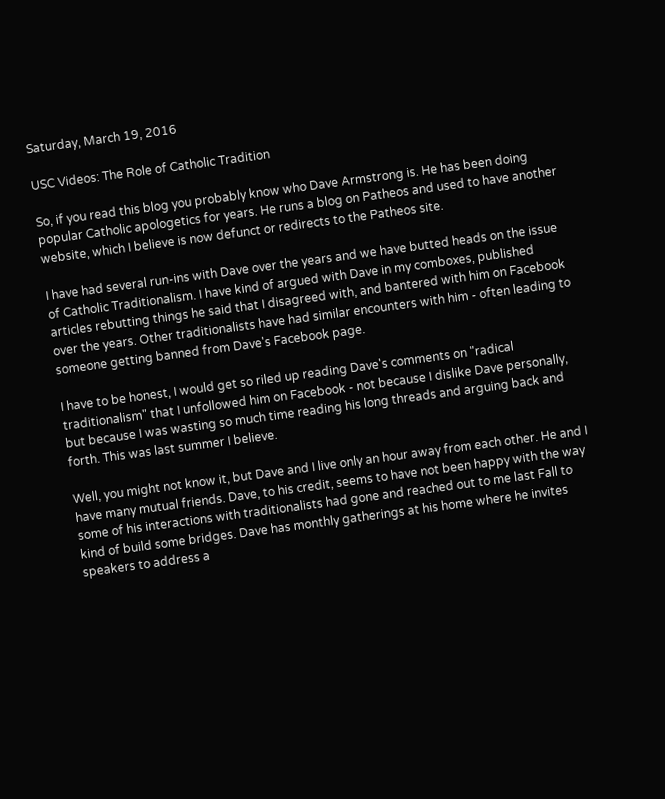Saturday, March 19, 2016

USC Videos: The Role of Catholic Tradition

So, if you read this blog you probably know who Dave Armstrong is. He has been doing popular Catholic apologetics for years. He runs a blog on Patheos and used to have another website, which I believe is now defunct or redirects to the Patheos site.

I have had several run-ins with Dave over the years and we have butted heads on the issue of Catholic Traditionalism. I have kind of argued with Dave in my comboxes, published articles rebutting things he said that I disagreed with, and bantered with him on Facebook over the years. Other traditionalists have had similar encounters with him - often leading to someone getting banned from Dave's Facebook page.

I have to be honest, I would get so riled up reading Dave's comments on "radical traditionalism" that I unfollowed him on Facebook - not because I dislike Dave personally, but because I was wasting so much time reading his long threads and arguing back and forth. This was last summer I believe.

Well, you might not know it, but Dave and I live only an hour away from each other. He and I have many mutual friends. Dave, to his credit, seems to have not been happy with the way some of his interactions with traditionalists had gone and reached out to me last Fall to kind of build some bridges. Dave has monthly gatherings at his home where he invites speakers to address a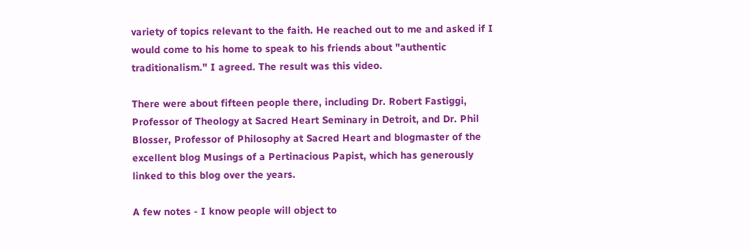variety of topics relevant to the faith. He reached out to me and asked if I would come to his home to speak to his friends about "authentic traditionalism." I agreed. The result was this video.

There were about fifteen people there, including Dr. Robert Fastiggi, Professor of Theology at Sacred Heart Seminary in Detroit, and Dr. Phil Blosser, Professor of Philosophy at Sacred Heart and blogmaster of the excellent blog Musings of a Pertinacious Papist, which has generously linked to this blog over the years.

A few notes - I know people will object to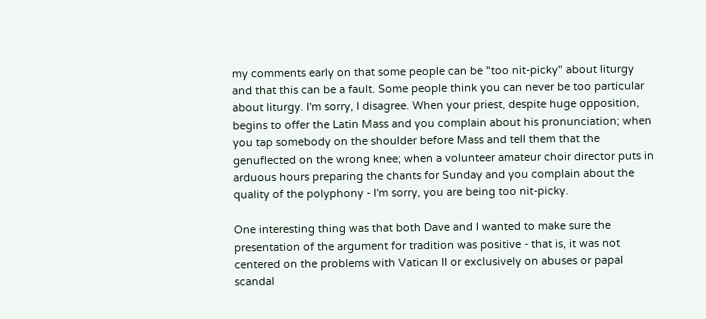my comments early on that some people can be "too nit-picky" about liturgy and that this can be a fault. Some people think you can never be too particular about liturgy. I'm sorry, I disagree. When your priest, despite huge opposition, begins to offer the Latin Mass and you complain about his pronunciation; when you tap somebody on the shoulder before Mass and tell them that the genuflected on the wrong knee; when a volunteer amateur choir director puts in arduous hours preparing the chants for Sunday and you complain about the quality of the polyphony - I'm sorry, you are being too nit-picky.

One interesting thing was that both Dave and I wanted to make sure the presentation of the argument for tradition was positive - that is, it was not centered on the problems with Vatican II or exclusively on abuses or papal scandal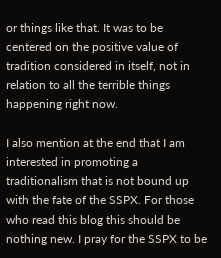or things like that. It was to be centered on the positive value of tradition considered in itself, not in relation to all the terrible things happening right now.

I also mention at the end that I am interested in promoting a traditionalism that is not bound up with the fate of the SSPX. For those who read this blog this should be nothing new. I pray for the SSPX to be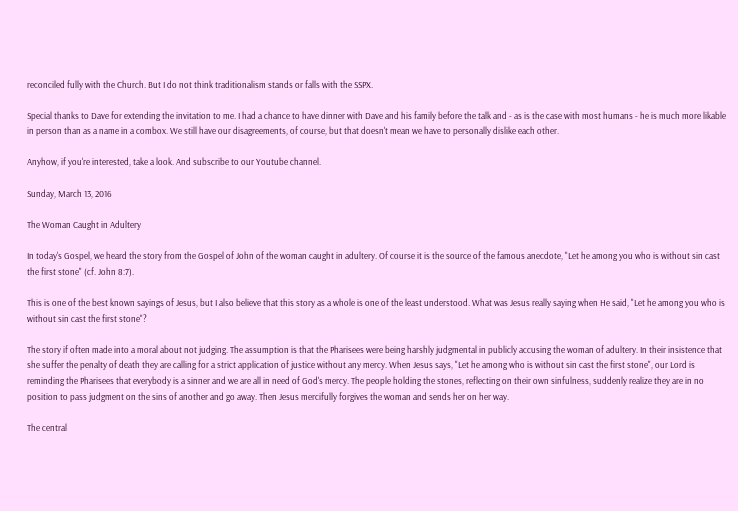reconciled fully with the Church. But I do not think traditionalism stands or falls with the SSPX.

Special thanks to Dave for extending the invitation to me. I had a chance to have dinner with Dave and his family before the talk and - as is the case with most humans - he is much more likable in person than as a name in a combox. We still have our disagreements, of course, but that doesn't mean we have to personally dislike each other.

Anyhow, if you're interested, take a look. And subscribe to our Youtube channel.

Sunday, March 13, 2016

The Woman Caught in Adultery

In today's Gospel, we heard the story from the Gospel of John of the woman caught in adultery. Of course it is the source of the famous anecdote, "Let he among you who is without sin cast the first stone" (cf. John 8:7).

This is one of the best known sayings of Jesus, but I also believe that this story as a whole is one of the least understood. What was Jesus really saying when He said, "Let he among you who is without sin cast the first stone"?

The story if often made into a moral about not judging. The assumption is that the Pharisees were being harshly judgmental in publicly accusing the woman of adultery. In their insistence that she suffer the penalty of death they are calling for a strict application of justice without any mercy. When Jesus says, "Let he among who is without sin cast the first stone", our Lord is reminding the Pharisees that everybody is a sinner and we are all in need of God's mercy. The people holding the stones, reflecting on their own sinfulness, suddenly realize they are in no position to pass judgment on the sins of another and go away. Then Jesus mercifully forgives the woman and sends her on her way.

The central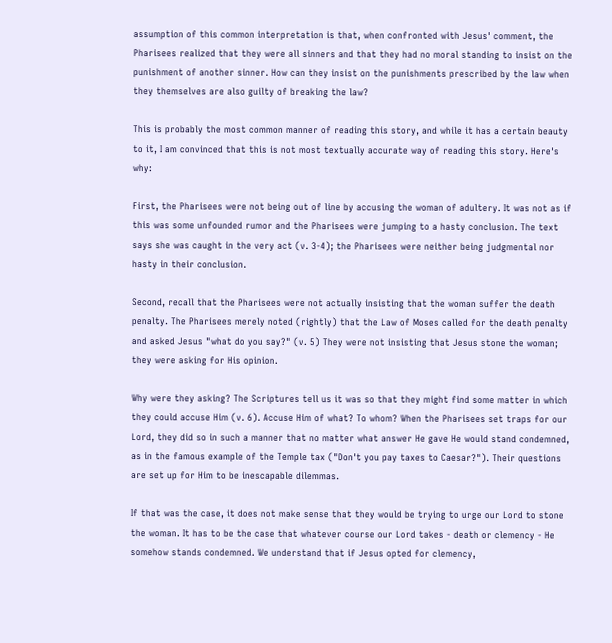assumption of this common interpretation is that, when confronted with Jesus' comment, the Pharisees realized that they were all sinners and that they had no moral standing to insist on the punishment of another sinner. How can they insist on the punishments prescribed by the law when they themselves are also guilty of breaking the law?

This is probably the most common manner of reading this story, and while it has a certain beauty to it, I am convinced that this is not most textually accurate way of reading this story. Here's why:

First, the Pharisees were not being out of line by accusing the woman of adultery. It was not as if this was some unfounded rumor and the Pharisees were jumping to a hasty conclusion. The text says she was caught in the very act (v. 3-4); the Pharisees were neither being judgmental nor hasty in their conclusion.

Second, recall that the Pharisees were not actually insisting that the woman suffer the death penalty. The Pharisees merely noted (rightly) that the Law of Moses called for the death penalty and asked Jesus "what do you say?" (v. 5) They were not insisting that Jesus stone the woman; they were asking for His opinion.

Why were they asking? The Scriptures tell us it was so that they might find some matter in which they could accuse Him (v. 6). Accuse Him of what? To whom? When the Pharisees set traps for our Lord, they did so in such a manner that no matter what answer He gave He would stand condemned, as in the famous example of the Temple tax ("Don't you pay taxes to Caesar?"). Their questions are set up for Him to be inescapable dilemmas.

If that was the case, it does not make sense that they would be trying to urge our Lord to stone the woman. It has to be the case that whatever course our Lord takes - death or clemency - He somehow stands condemned. We understand that if Jesus opted for clemency,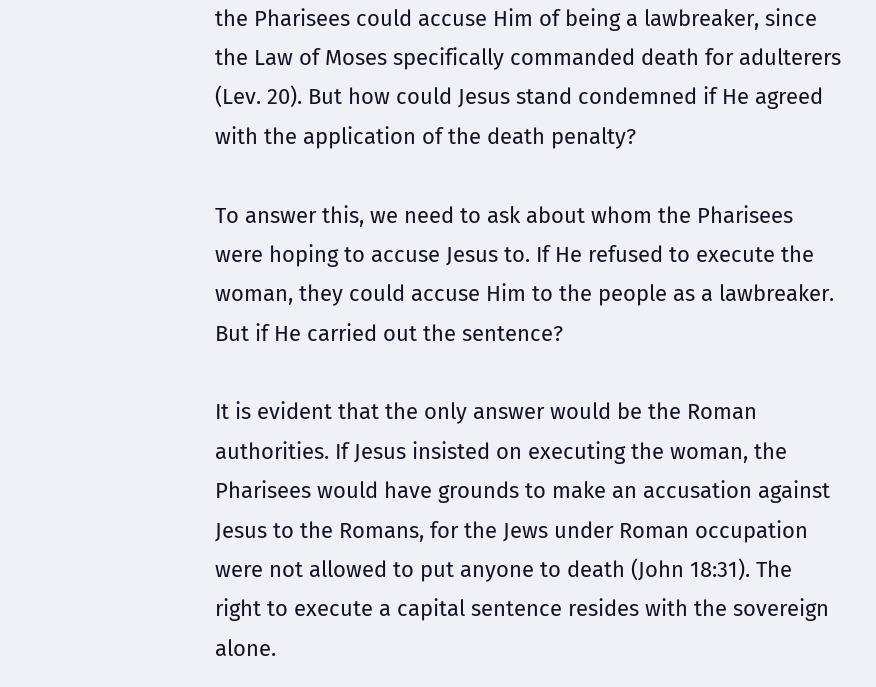the Pharisees could accuse Him of being a lawbreaker, since the Law of Moses specifically commanded death for adulterers (Lev. 20). But how could Jesus stand condemned if He agreed with the application of the death penalty?

To answer this, we need to ask about whom the Pharisees were hoping to accuse Jesus to. If He refused to execute the woman, they could accuse Him to the people as a lawbreaker. But if He carried out the sentence?

It is evident that the only answer would be the Roman authorities. If Jesus insisted on executing the woman, the Pharisees would have grounds to make an accusation against Jesus to the Romans, for the Jews under Roman occupation were not allowed to put anyone to death (John 18:31). The right to execute a capital sentence resides with the sovereign alone.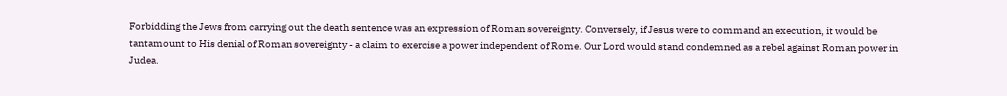Forbidding the Jews from carrying out the death sentence was an expression of Roman sovereignty. Conversely, if Jesus were to command an execution, it would be tantamount to His denial of Roman sovereignty - a claim to exercise a power independent of Rome. Our Lord would stand condemned as a rebel against Roman power in Judea.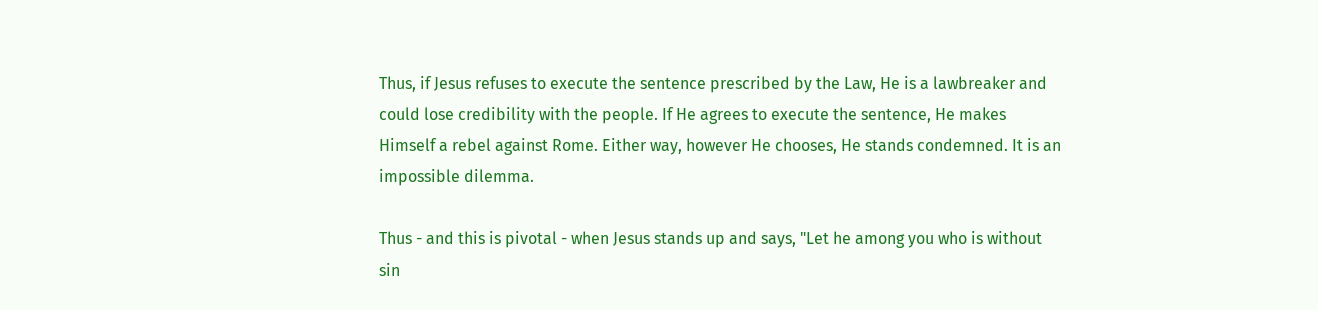Thus, if Jesus refuses to execute the sentence prescribed by the Law, He is a lawbreaker and could lose credibility with the people. If He agrees to execute the sentence, He makes Himself a rebel against Rome. Either way, however He chooses, He stands condemned. It is an impossible dilemma.

Thus - and this is pivotal - when Jesus stands up and says, "Let he among you who is without sin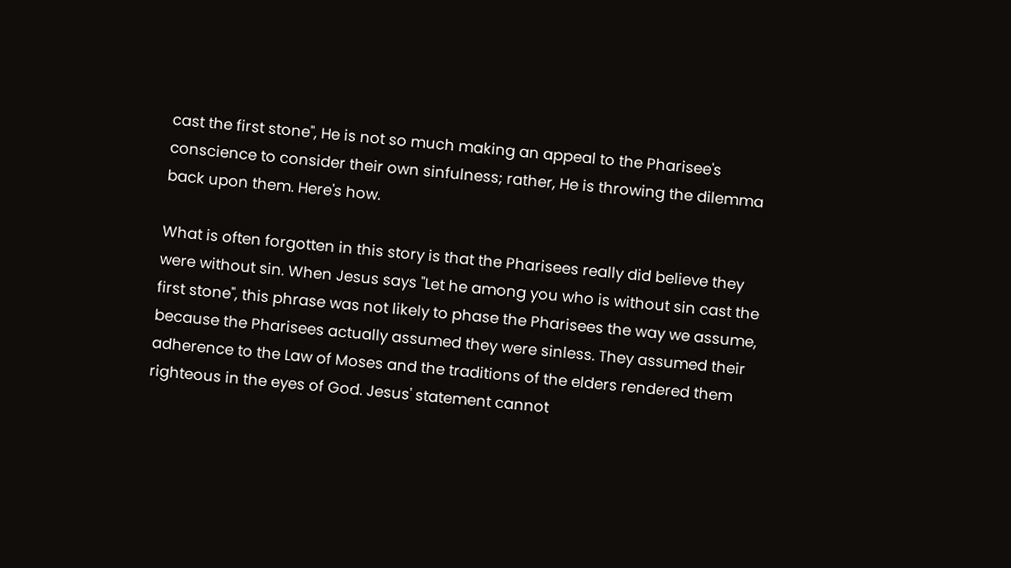cast the first stone", He is not so much making an appeal to the Pharisee's conscience to consider their own sinfulness; rather, He is throwing the dilemma back upon them. Here's how.

What is often forgotten in this story is that the Pharisees really did believe they were without sin. When Jesus says "Let he among you who is without sin cast the first stone", this phrase was not likely to phase the Pharisees the way we assume, because the Pharisees actually assumed they were sinless. They assumed their adherence to the Law of Moses and the traditions of the elders rendered them righteous in the eyes of God. Jesus' statement cannot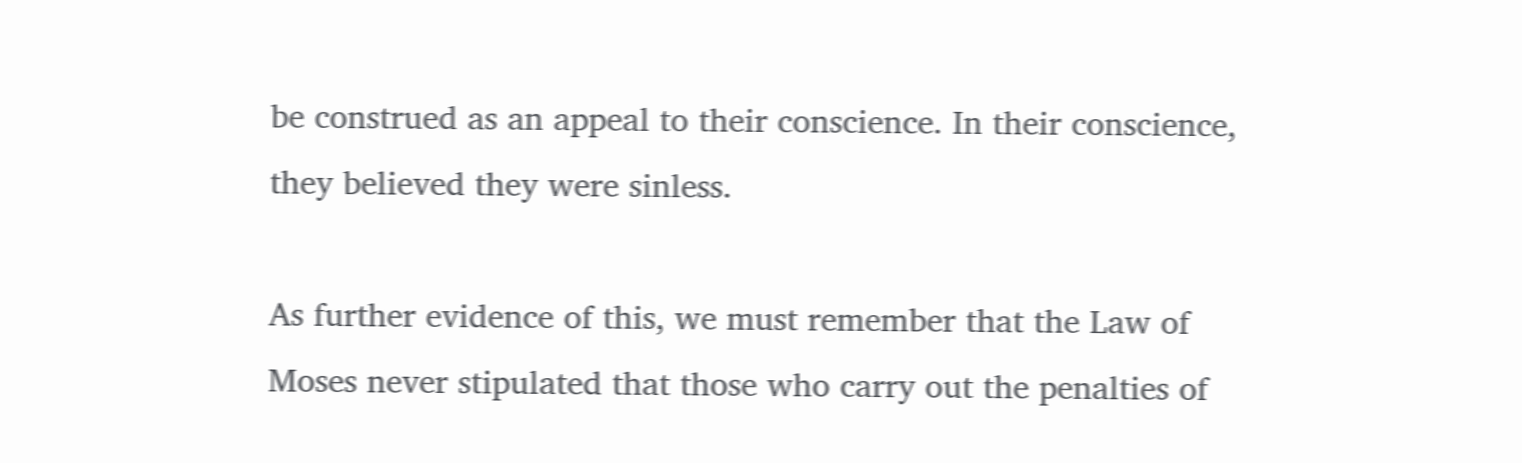be construed as an appeal to their conscience. In their conscience, they believed they were sinless.

As further evidence of this, we must remember that the Law of Moses never stipulated that those who carry out the penalties of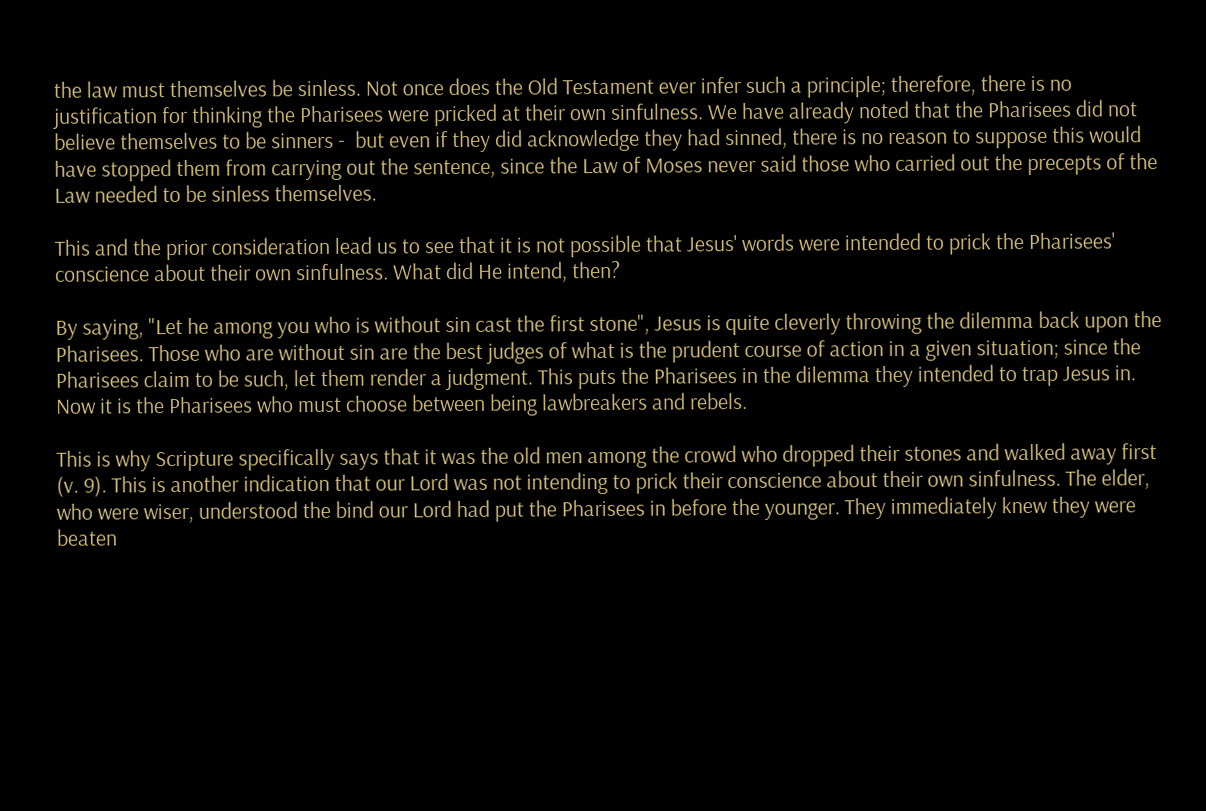the law must themselves be sinless. Not once does the Old Testament ever infer such a principle; therefore, there is no justification for thinking the Pharisees were pricked at their own sinfulness. We have already noted that the Pharisees did not believe themselves to be sinners -  but even if they did acknowledge they had sinned, there is no reason to suppose this would have stopped them from carrying out the sentence, since the Law of Moses never said those who carried out the precepts of the Law needed to be sinless themselves.

This and the prior consideration lead us to see that it is not possible that Jesus' words were intended to prick the Pharisees' conscience about their own sinfulness. What did He intend, then?

By saying, "Let he among you who is without sin cast the first stone", Jesus is quite cleverly throwing the dilemma back upon the Pharisees. Those who are without sin are the best judges of what is the prudent course of action in a given situation; since the Pharisees claim to be such, let them render a judgment. This puts the Pharisees in the dilemma they intended to trap Jesus in. Now it is the Pharisees who must choose between being lawbreakers and rebels.

This is why Scripture specifically says that it was the old men among the crowd who dropped their stones and walked away first (v. 9). This is another indication that our Lord was not intending to prick their conscience about their own sinfulness. The elder, who were wiser, understood the bind our Lord had put the Pharisees in before the younger. They immediately knew they were beaten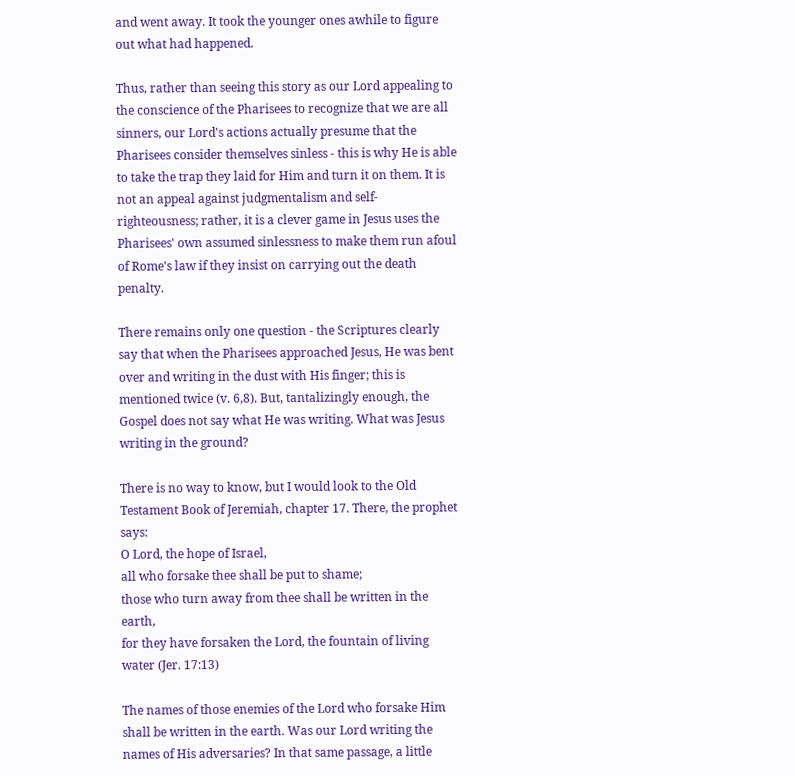and went away. It took the younger ones awhile to figure out what had happened.

Thus, rather than seeing this story as our Lord appealing to the conscience of the Pharisees to recognize that we are all sinners, our Lord's actions actually presume that the Pharisees consider themselves sinless - this is why He is able to take the trap they laid for Him and turn it on them. It is not an appeal against judgmentalism and self-righteousness; rather, it is a clever game in Jesus uses the Pharisees' own assumed sinlessness to make them run afoul of Rome's law if they insist on carrying out the death penalty.

There remains only one question - the Scriptures clearly say that when the Pharisees approached Jesus, He was bent over and writing in the dust with His finger; this is mentioned twice (v. 6,8). But, tantalizingly enough, the Gospel does not say what He was writing. What was Jesus writing in the ground?

There is no way to know, but I would look to the Old Testament Book of Jeremiah, chapter 17. There, the prophet says:
O Lord, the hope of Israel,
all who forsake thee shall be put to shame;
those who turn away from thee shall be written in the earth,
for they have forsaken the Lord, the fountain of living water (Jer. 17:13)

The names of those enemies of the Lord who forsake Him shall be written in the earth. Was our Lord writing the names of His adversaries? In that same passage, a little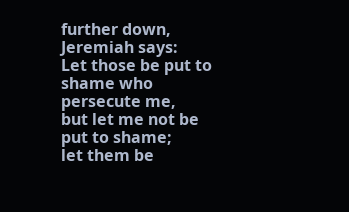further down, Jeremiah says:
Let those be put to shame who persecute me,
but let me not be put to shame;
let them be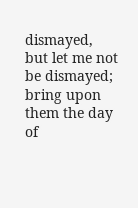dismayed,
but let me not be dismayed;
bring upon them the day of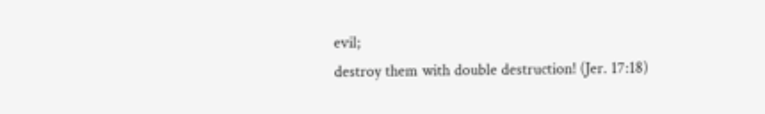evil;
destroy them with double destruction! (Jer. 17:18)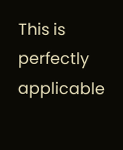This is perfectly applicable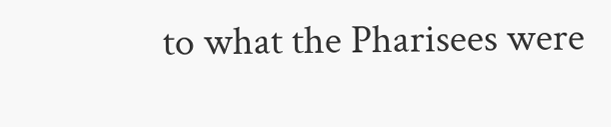to what the Pharisees were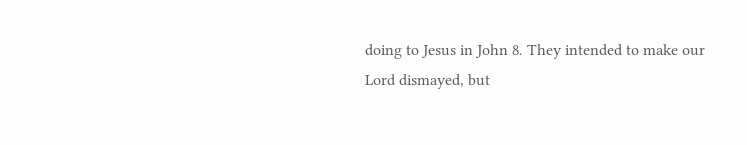doing to Jesus in John 8. They intended to make our Lord dismayed, but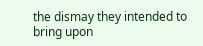the dismay they intended to bring upon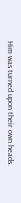Him was turned upon their own heads.